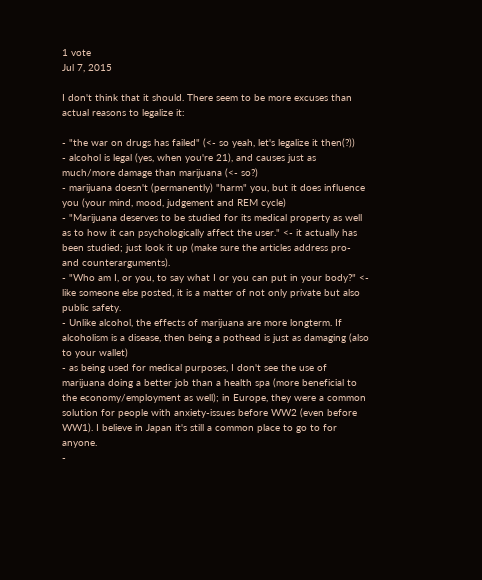1 vote
Jul 7, 2015

I don't think that it should. There seem to be more excuses than actual reasons to legalize it:

- "the war on drugs has failed" (<- so yeah, let's legalize it then(?))
- alcohol is legal (yes, when you're 21), and causes just as much/more damage than marijuana (<- so?)
- marijuana doesn't (permanently) "harm" you, but it does influence you (your mind, mood, judgement and REM cycle)
- "Marijuana deserves to be studied for its medical property as well as to how it can psychologically affect the user." <- it actually has been studied; just look it up (make sure the articles address pro- and counterarguments).
- "Who am I, or you, to say what I or you can put in your body?" <- like someone else posted, it is a matter of not only private but also public safety.
- Unlike alcohol, the effects of marijuana are more longterm. If alcoholism is a disease, then being a pothead is just as damaging (also to your wallet)
- as being used for medical purposes, I don't see the use of marijuana doing a better job than a health spa (more beneficial to the economy/employment as well); in Europe, they were a common solution for people with anxiety-issues before WW2 (even before WW1). I believe in Japan it's still a common place to go to for anyone.
-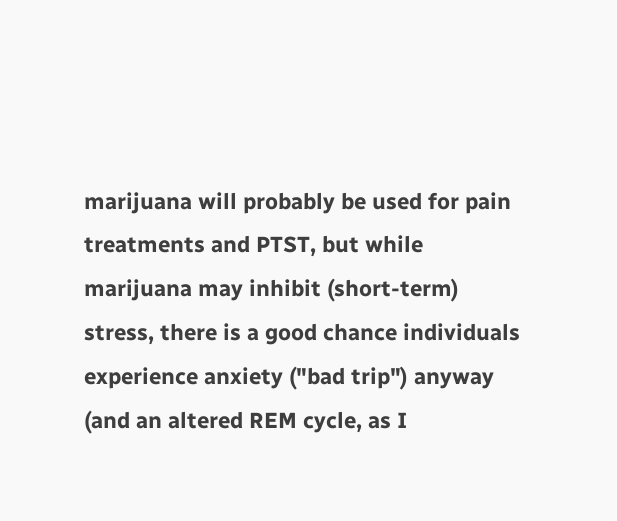marijuana will probably be used for pain treatments and PTST, but while marijuana may inhibit (short-term) stress, there is a good chance individuals experience anxiety ("bad trip") anyway (and an altered REM cycle, as I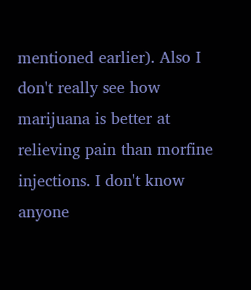mentioned earlier). Also I don't really see how marijuana is better at relieving pain than morfine injections. I don't know anyone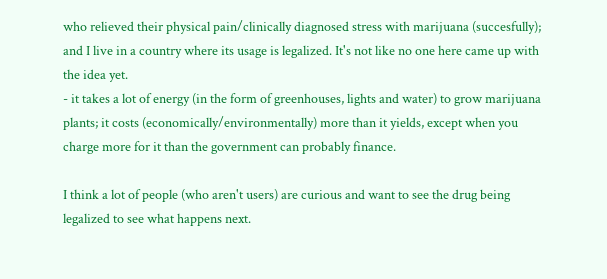who relieved their physical pain/clinically diagnosed stress with marijuana (succesfully); and I live in a country where its usage is legalized. It's not like no one here came up with the idea yet.
- it takes a lot of energy (in the form of greenhouses, lights and water) to grow marijuana plants; it costs (economically/environmentally) more than it yields, except when you charge more for it than the government can probably finance.

I think a lot of people (who aren't users) are curious and want to see the drug being legalized to see what happens next.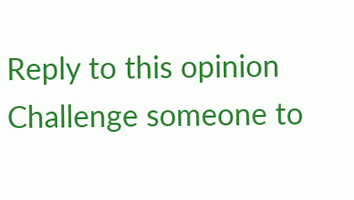Reply to this opinion
Challenge someone to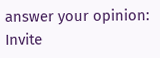answer your opinion:
Invite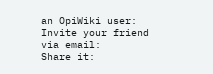an OpiWiki user:
Invite your friend via email:
Share it: